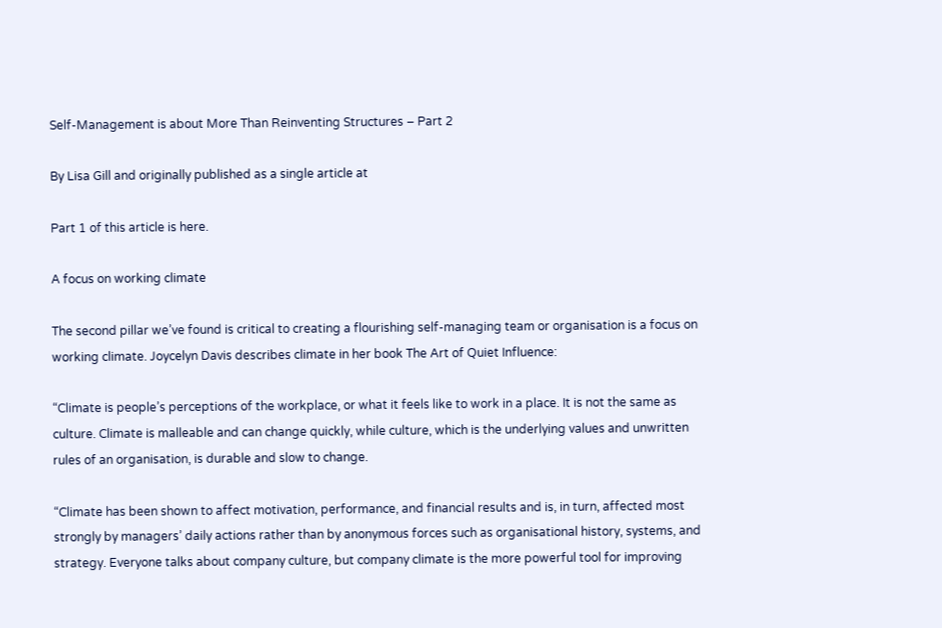Self-Management is about More Than Reinventing Structures – Part 2

By Lisa Gill and originally published as a single article at

Part 1 of this article is here.

A focus on working climate

The second pillar we’ve found is critical to creating a flourishing self-managing team or organisation is a focus on working climate. Joycelyn Davis describes climate in her book The Art of Quiet Influence:

“Climate is people’s perceptions of the workplace, or what it feels like to work in a place. It is not the same as culture. Climate is malleable and can change quickly, while culture, which is the underlying values and unwritten rules of an organisation, is durable and slow to change.

“Climate has been shown to affect motivation, performance, and financial results and is, in turn, affected most strongly by managers’ daily actions rather than by anonymous forces such as organisational history, systems, and strategy. Everyone talks about company culture, but company climate is the more powerful tool for improving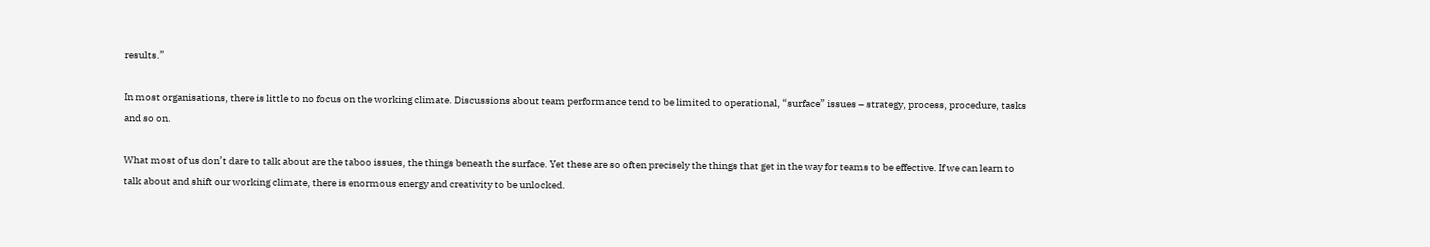results.”

In most organisations, there is little to no focus on the working climate. Discussions about team performance tend to be limited to operational, “surface” issues – strategy, process, procedure, tasks and so on.

What most of us don’t dare to talk about are the taboo issues, the things beneath the surface. Yet these are so often precisely the things that get in the way for teams to be effective. If we can learn to talk about and shift our working climate, there is enormous energy and creativity to be unlocked.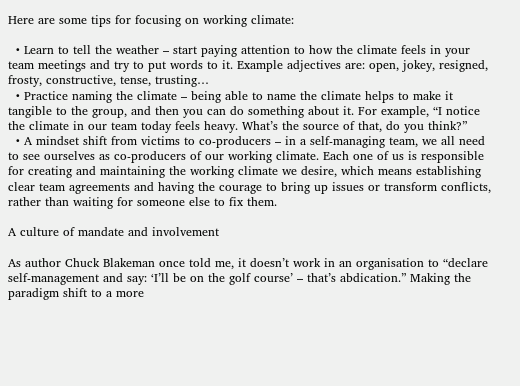Here are some tips for focusing on working climate:

  • Learn to tell the weather – start paying attention to how the climate feels in your team meetings and try to put words to it. Example adjectives are: open, jokey, resigned, frosty, constructive, tense, trusting…
  • Practice naming the climate – being able to name the climate helps to make it tangible to the group, and then you can do something about it. For example, “I notice the climate in our team today feels heavy. What’s the source of that, do you think?”
  • A mindset shift from victims to co-producers – in a self-managing team, we all need to see ourselves as co-producers of our working climate. Each one of us is responsible for creating and maintaining the working climate we desire, which means establishing clear team agreements and having the courage to bring up issues or transform conflicts, rather than waiting for someone else to fix them.

A culture of mandate and involvement

As author Chuck Blakeman once told me, it doesn’t work in an organisation to “declare self-management and say: ‘I’ll be on the golf course’ – that’s abdication.” Making the paradigm shift to a more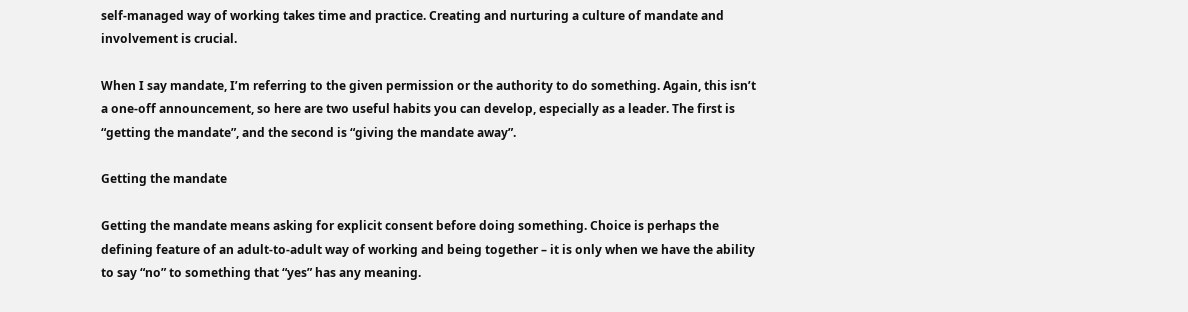self-managed way of working takes time and practice. Creating and nurturing a culture of mandate and involvement is crucial.

When I say mandate, I’m referring to the given permission or the authority to do something. Again, this isn’t a one-off announcement, so here are two useful habits you can develop, especially as a leader. The first is “getting the mandate”, and the second is “giving the mandate away”.

Getting the mandate

Getting the mandate means asking for explicit consent before doing something. Choice is perhaps the defining feature of an adult-to-adult way of working and being together – it is only when we have the ability to say “no” to something that “yes” has any meaning.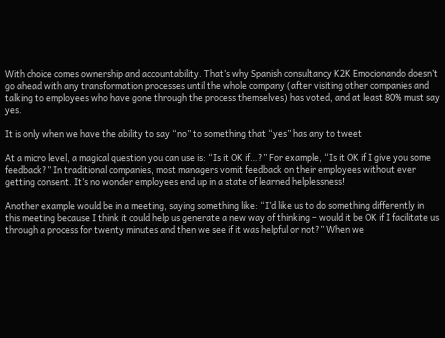With choice comes ownership and accountability. That’s why Spanish consultancy K2K Emocionando doesn’t go ahead with any transformation processes until the whole company (after visiting other companies and talking to employees who have gone through the process themselves) has voted, and at least 80% must say yes.

It is only when we have the ability to say “no” to something that “yes” has any to tweet

At a micro level, a magical question you can use is: “Is it OK if…?” For example, “Is it OK if I give you some feedback?” In traditional companies, most managers vomit feedback on their employees without ever getting consent. It’s no wonder employees end up in a state of learned helplessness!

Another example would be in a meeting, saying something like: “I’d like us to do something differently in this meeting because I think it could help us generate a new way of thinking – would it be OK if I facilitate us through a process for twenty minutes and then we see if it was helpful or not?” When we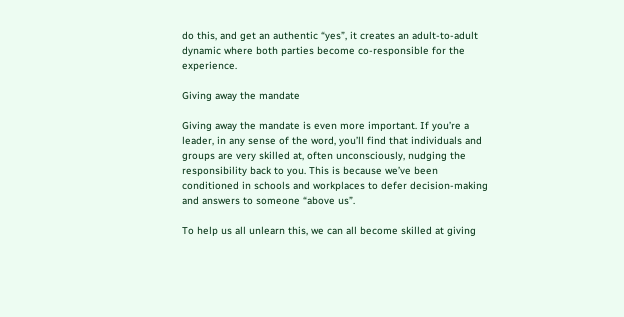do this, and get an authentic “yes”, it creates an adult-to-adult dynamic where both parties become co-responsible for the experience.

Giving away the mandate

Giving away the mandate is even more important. If you’re a leader, in any sense of the word, you’ll find that individuals and groups are very skilled at, often unconsciously, nudging the responsibility back to you. This is because we’ve been conditioned in schools and workplaces to defer decision-making and answers to someone “above us”.

To help us all unlearn this, we can all become skilled at giving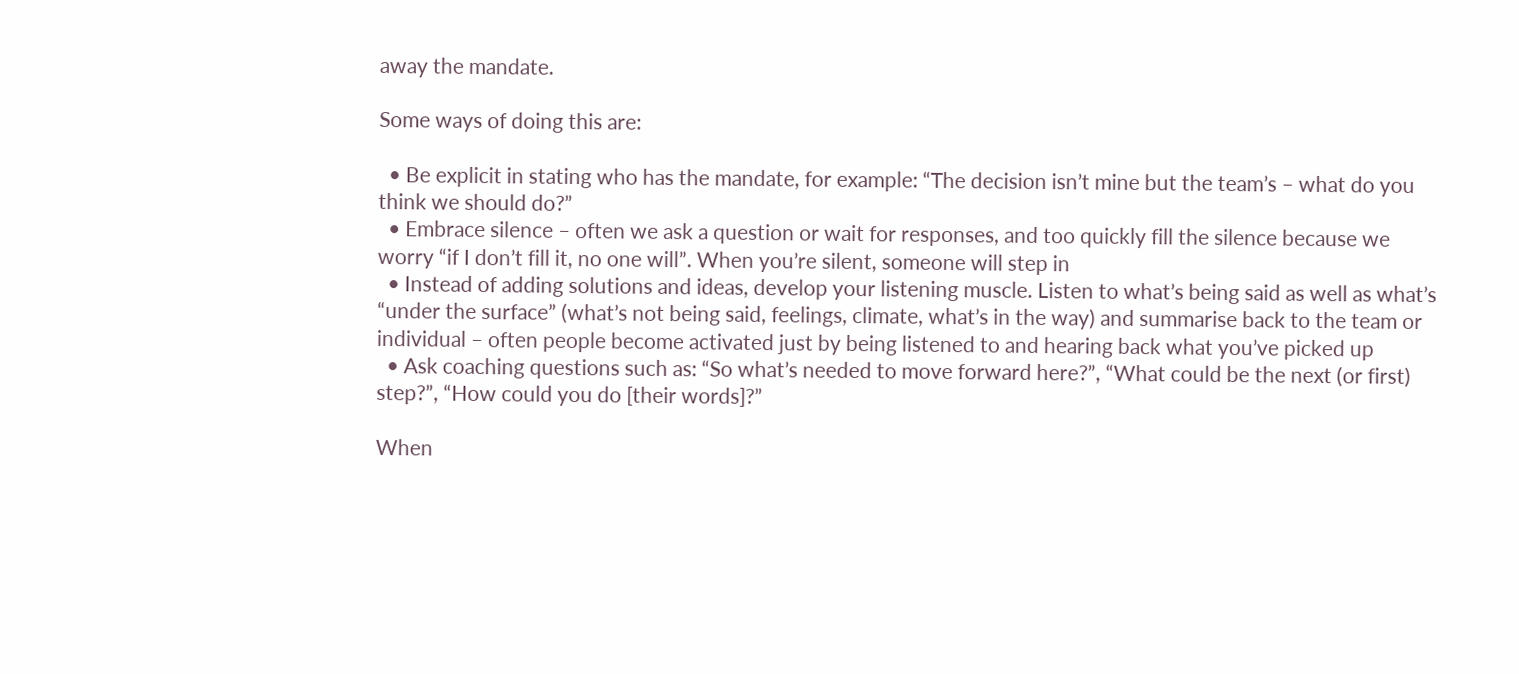away the mandate.

Some ways of doing this are:

  • Be explicit in stating who has the mandate, for example: “The decision isn’t mine but the team’s – what do you think we should do?”
  • Embrace silence – often we ask a question or wait for responses, and too quickly fill the silence because we worry “if I don’t fill it, no one will”. When you’re silent, someone will step in
  • Instead of adding solutions and ideas, develop your listening muscle. Listen to what’s being said as well as what’s “under the surface” (what’s not being said, feelings, climate, what’s in the way) and summarise back to the team or individual – often people become activated just by being listened to and hearing back what you’ve picked up
  • Ask coaching questions such as: “So what’s needed to move forward here?”, “What could be the next (or first) step?”, “How could you do [their words]?”

When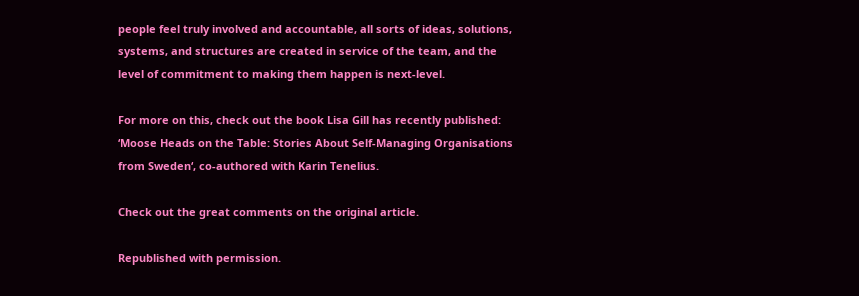people feel truly involved and accountable, all sorts of ideas, solutions, systems, and structures are created in service of the team, and the level of commitment to making them happen is next-level.

For more on this, check out the book Lisa Gill has recently published: ‘Moose Heads on the Table: Stories About Self-Managing Organisations from Sweden‘, co-authored with Karin Tenelius.

Check out the great comments on the original article.

Republished with permission.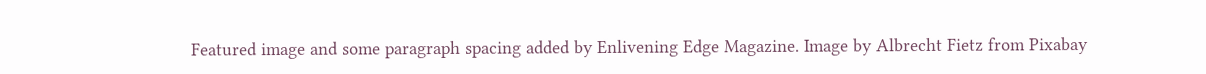Featured image and some paragraph spacing added by Enlivening Edge Magazine. Image by Albrecht Fietz from Pixabay